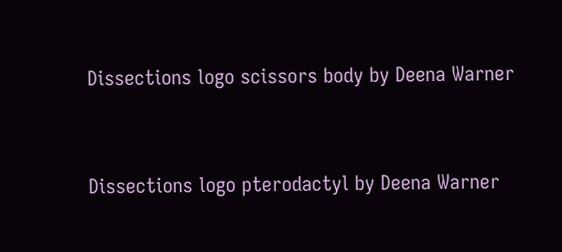Dissections logo scissors body by Deena Warner


Dissections logo pterodactyl by Deena Warner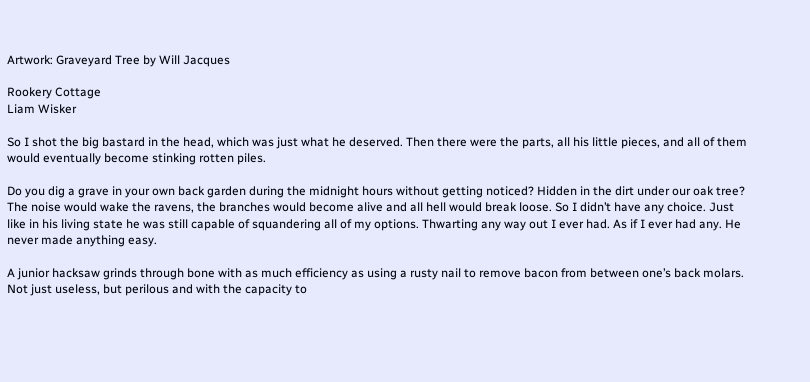Artwork: Graveyard Tree by Will Jacques

Rookery Cottage
Liam Wisker

So I shot the big bastard in the head, which was just what he deserved. Then there were the parts, all his little pieces, and all of them would eventually become stinking rotten piles.

Do you dig a grave in your own back garden during the midnight hours without getting noticed? Hidden in the dirt under our oak tree? The noise would wake the ravens, the branches would become alive and all hell would break loose. So I didn’t have any choice. Just like in his living state he was still capable of squandering all of my options. Thwarting any way out I ever had. As if I ever had any. He never made anything easy.

A junior hacksaw grinds through bone with as much efficiency as using a rusty nail to remove bacon from between one’s back molars. Not just useless, but perilous and with the capacity to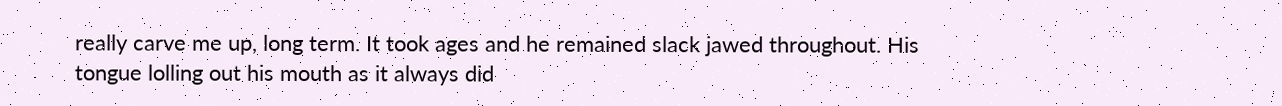really carve me up, long term. It took ages and he remained slack jawed throughout. His tongue lolling out his mouth as it always did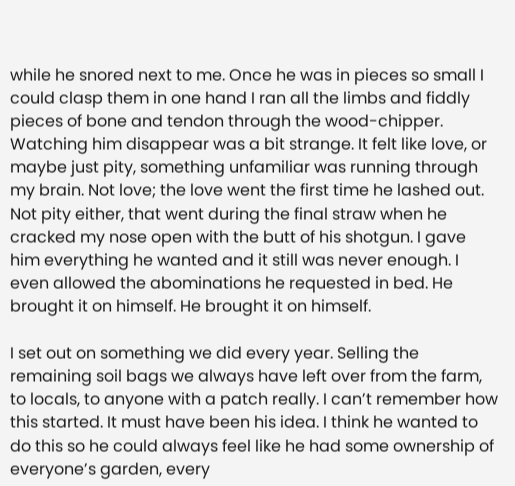while he snored next to me. Once he was in pieces so small I could clasp them in one hand I ran all the limbs and fiddly pieces of bone and tendon through the wood-chipper. Watching him disappear was a bit strange. It felt like love, or maybe just pity, something unfamiliar was running through my brain. Not love; the love went the first time he lashed out. Not pity either, that went during the final straw when he cracked my nose open with the butt of his shotgun. I gave him everything he wanted and it still was never enough. I even allowed the abominations he requested in bed. He brought it on himself. He brought it on himself.

I set out on something we did every year. Selling the remaining soil bags we always have left over from the farm, to locals, to anyone with a patch really. I can’t remember how this started. It must have been his idea. I think he wanted to do this so he could always feel like he had some ownership of everyone’s garden, every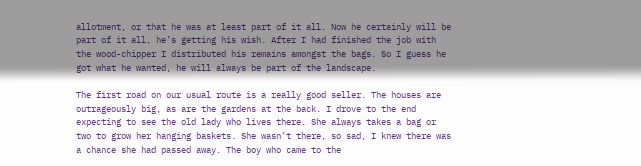allotment, or that he was at least part of it all. Now he certainly will be part of it all, he’s getting his wish. After I had finished the job with the wood-chipper I distributed his remains amongst the bags. So I guess he got what he wanted, he will always be part of the landscape.

The first road on our usual route is a really good seller. The houses are outrageously big, as are the gardens at the back. I drove to the end expecting to see the old lady who lives there. She always takes a bag or two to grow her hanging baskets. She wasn’t there, so sad, I knew there was a chance she had passed away. The boy who came to the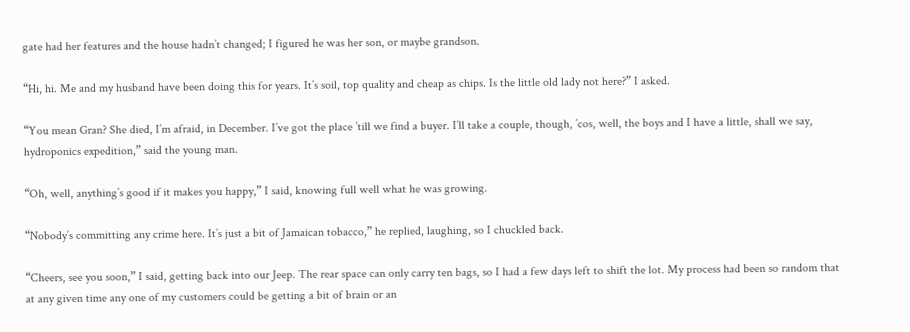gate had her features and the house hadn’t changed; I figured he was her son, or maybe grandson.

“Hi, hi. Me and my husband have been doing this for years. It’s soil, top quality and cheap as chips. Is the little old lady not here?” I asked.

“You mean Gran? She died, I’m afraid, in December. I’ve got the place ’till we find a buyer. I’ll take a couple, though, ’cos, well, the boys and I have a little, shall we say, hydroponics expedition,” said the young man.

“Oh, well, anything’s good if it makes you happy,” I said, knowing full well what he was growing.

“Nobody’s committing any crime here. It’s just a bit of Jamaican tobacco,” he replied, laughing, so I chuckled back.

“Cheers, see you soon,” I said, getting back into our Jeep. The rear space can only carry ten bags, so I had a few days left to shift the lot. My process had been so random that at any given time any one of my customers could be getting a bit of brain or an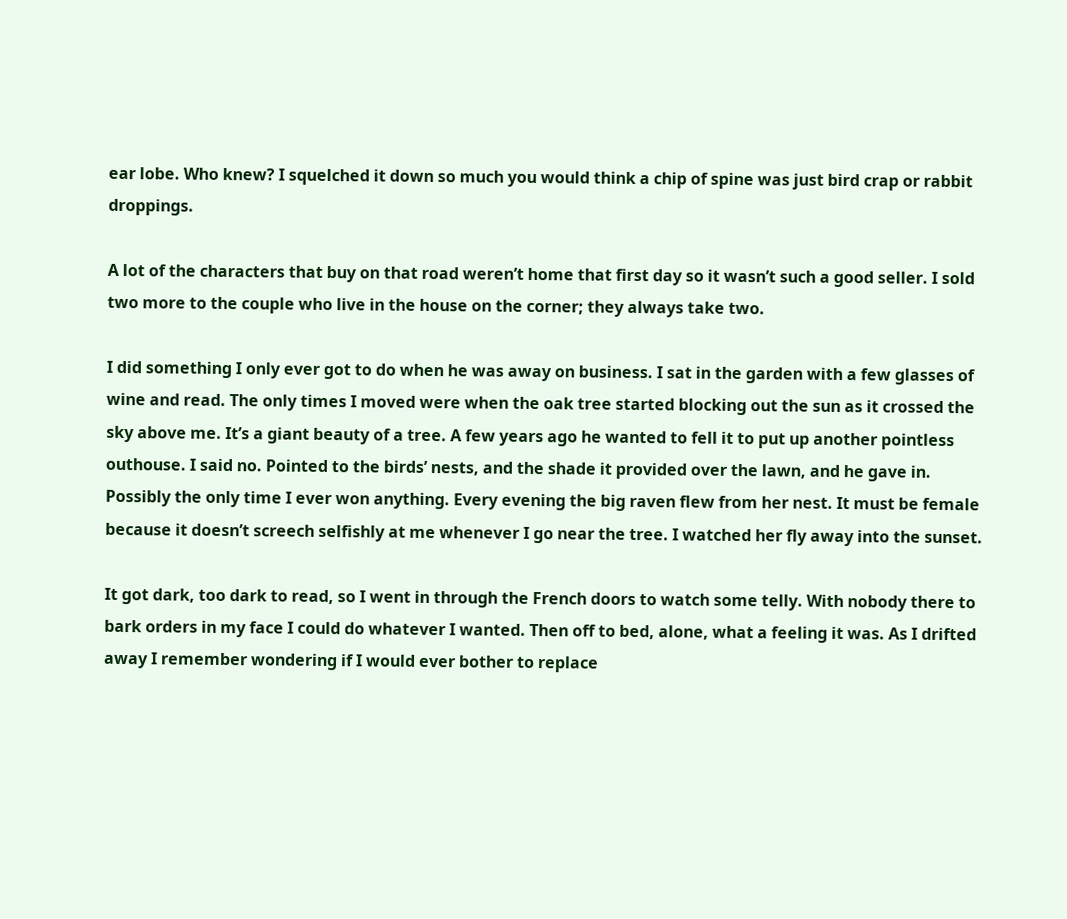ear lobe. Who knew? I squelched it down so much you would think a chip of spine was just bird crap or rabbit droppings.

A lot of the characters that buy on that road weren’t home that first day so it wasn’t such a good seller. I sold two more to the couple who live in the house on the corner; they always take two.

I did something I only ever got to do when he was away on business. I sat in the garden with a few glasses of wine and read. The only times I moved were when the oak tree started blocking out the sun as it crossed the sky above me. It’s a giant beauty of a tree. A few years ago he wanted to fell it to put up another pointless outhouse. I said no. Pointed to the birds’ nests, and the shade it provided over the lawn, and he gave in. Possibly the only time I ever won anything. Every evening the big raven flew from her nest. It must be female because it doesn’t screech selfishly at me whenever I go near the tree. I watched her fly away into the sunset.

It got dark, too dark to read, so I went in through the French doors to watch some telly. With nobody there to bark orders in my face I could do whatever I wanted. Then off to bed, alone, what a feeling it was. As I drifted away I remember wondering if I would ever bother to replace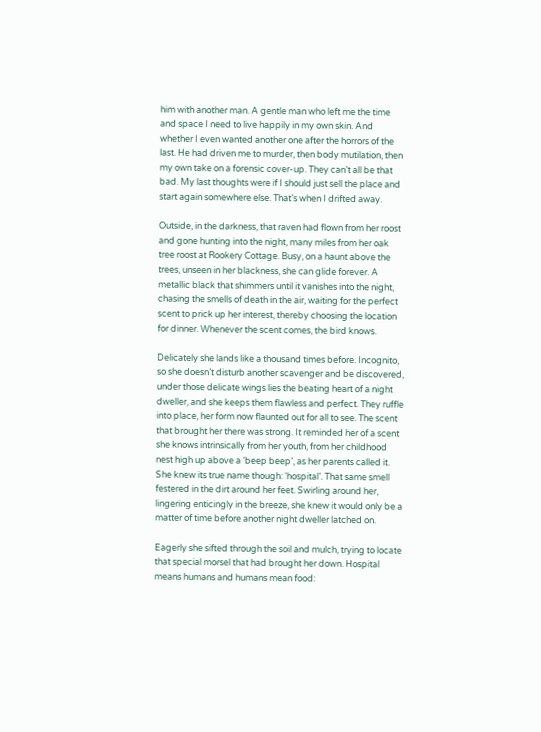him with another man. A gentle man who left me the time and space I need to live happily in my own skin. And whether I even wanted another one after the horrors of the last. He had driven me to murder, then body mutilation, then my own take on a forensic cover-up. They can’t all be that bad. My last thoughts were if I should just sell the place and start again somewhere else. That’s when I drifted away.

Outside, in the darkness, that raven had flown from her roost and gone hunting into the night, many miles from her oak tree roost at Rookery Cottage. Busy, on a haunt above the trees, unseen in her blackness, she can glide forever. A metallic black that shimmers until it vanishes into the night, chasing the smells of death in the air, waiting for the perfect scent to prick up her interest, thereby choosing the location for dinner. Whenever the scent comes, the bird knows.

Delicately she lands like a thousand times before. Incognito, so she doesn’t disturb another scavenger and be discovered, under those delicate wings lies the beating heart of a night dweller, and she keeps them flawless and perfect. They ruffle into place, her form now flaunted out for all to see. The scent that brought her there was strong. It reminded her of a scent she knows intrinsically from her youth, from her childhood nest high up above a ‘beep beep’, as her parents called it. She knew its true name though: ‘hospital’. That same smell festered in the dirt around her feet. Swirling around her, lingering enticingly in the breeze, she knew it would only be a matter of time before another night dweller latched on.

Eagerly she sifted through the soil and mulch, trying to locate that special morsel that had brought her down. Hospital means humans and humans mean food: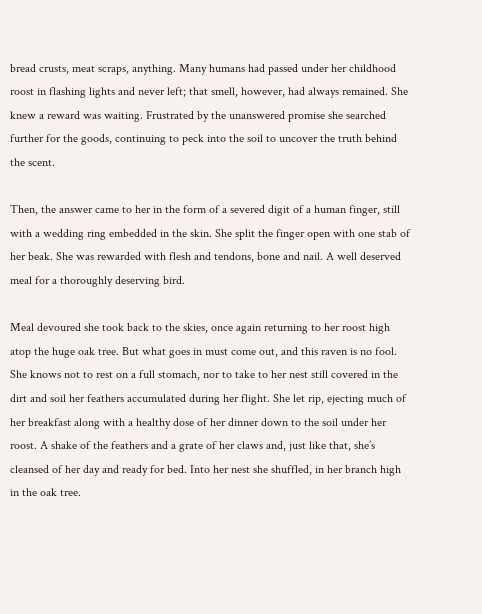bread crusts, meat scraps, anything. Many humans had passed under her childhood roost in flashing lights and never left; that smell, however, had always remained. She knew a reward was waiting. Frustrated by the unanswered promise she searched further for the goods, continuing to peck into the soil to uncover the truth behind the scent.

Then, the answer came to her in the form of a severed digit of a human finger, still with a wedding ring embedded in the skin. She split the finger open with one stab of her beak. She was rewarded with flesh and tendons, bone and nail. A well deserved meal for a thoroughly deserving bird.

Meal devoured she took back to the skies, once again returning to her roost high atop the huge oak tree. But what goes in must come out, and this raven is no fool. She knows not to rest on a full stomach, nor to take to her nest still covered in the dirt and soil her feathers accumulated during her flight. She let rip, ejecting much of her breakfast along with a healthy dose of her dinner down to the soil under her roost. A shake of the feathers and a grate of her claws and, just like that, she’s cleansed of her day and ready for bed. Into her nest she shuffled, in her branch high in the oak tree.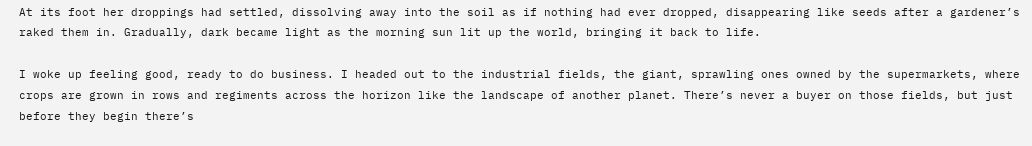At its foot her droppings had settled, dissolving away into the soil as if nothing had ever dropped, disappearing like seeds after a gardener’s raked them in. Gradually, dark became light as the morning sun lit up the world, bringing it back to life.

I woke up feeling good, ready to do business. I headed out to the industrial fields, the giant, sprawling ones owned by the supermarkets, where crops are grown in rows and regiments across the horizon like the landscape of another planet. There’s never a buyer on those fields, but just before they begin there’s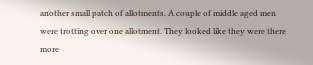another small patch of allotments. A couple of middle aged men were trotting over one allotment. They looked like they were there more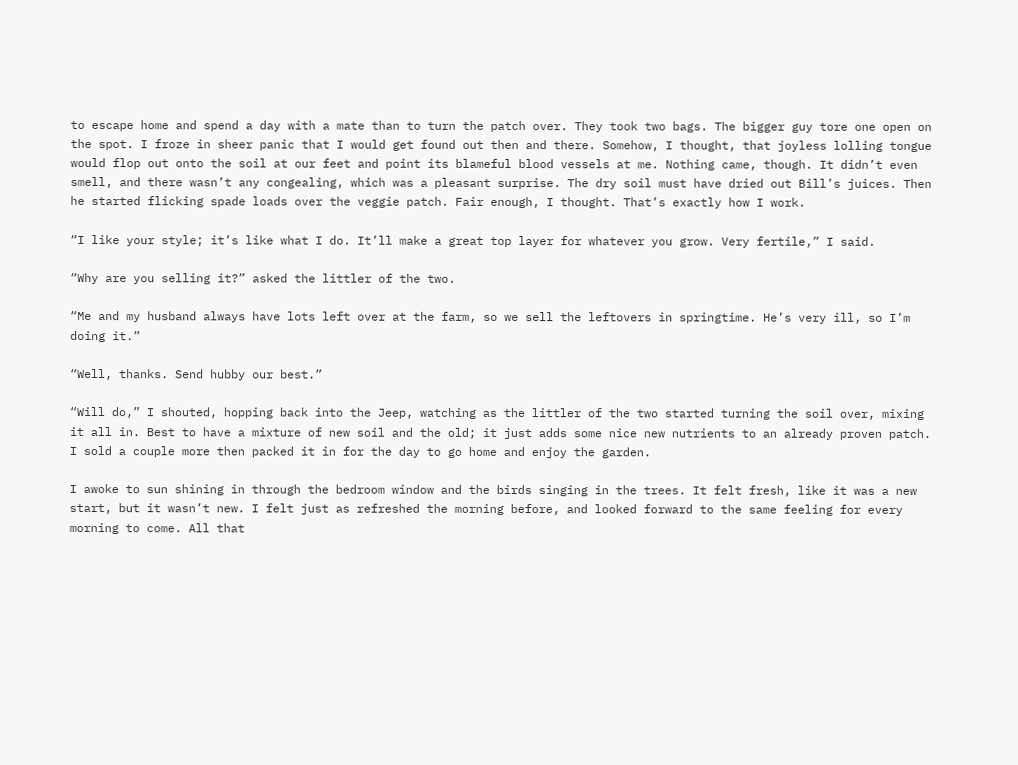to escape home and spend a day with a mate than to turn the patch over. They took two bags. The bigger guy tore one open on the spot. I froze in sheer panic that I would get found out then and there. Somehow, I thought, that joyless lolling tongue would flop out onto the soil at our feet and point its blameful blood vessels at me. Nothing came, though. It didn’t even smell, and there wasn’t any congealing, which was a pleasant surprise. The dry soil must have dried out Bill’s juices. Then he started flicking spade loads over the veggie patch. Fair enough, I thought. That’s exactly how I work.

“I like your style; it’s like what I do. It’ll make a great top layer for whatever you grow. Very fertile,” I said.

“Why are you selling it?” asked the littler of the two.

“Me and my husband always have lots left over at the farm, so we sell the leftovers in springtime. He’s very ill, so I’m doing it.”

“Well, thanks. Send hubby our best.”

“Will do,” I shouted, hopping back into the Jeep, watching as the littler of the two started turning the soil over, mixing it all in. Best to have a mixture of new soil and the old; it just adds some nice new nutrients to an already proven patch. I sold a couple more then packed it in for the day to go home and enjoy the garden.

I awoke to sun shining in through the bedroom window and the birds singing in the trees. It felt fresh, like it was a new start, but it wasn’t new. I felt just as refreshed the morning before, and looked forward to the same feeling for every morning to come. All that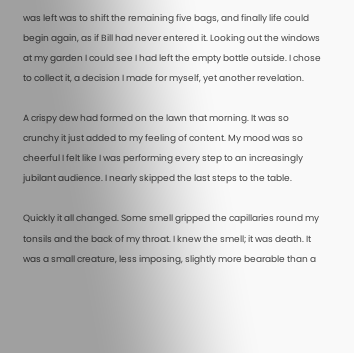was left was to shift the remaining five bags, and finally life could begin again, as if Bill had never entered it. Looking out the windows at my garden I could see I had left the empty bottle outside. I chose to collect it, a decision I made for myself, yet another revelation.

A crispy dew had formed on the lawn that morning. It was so crunchy it just added to my feeling of content. My mood was so cheerful I felt like I was performing every step to an increasingly jubilant audience. I nearly skipped the last steps to the table.

Quickly it all changed. Some smell gripped the capillaries round my tonsils and the back of my throat. I knew the smell; it was death. It was a small creature, less imposing, slightly more bearable than a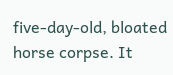five-day-old, bloated horse corpse. It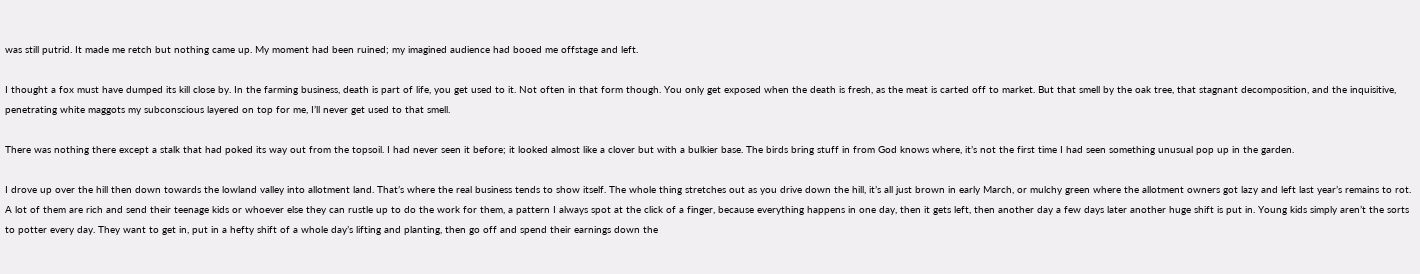was still putrid. It made me retch but nothing came up. My moment had been ruined; my imagined audience had booed me offstage and left.

I thought a fox must have dumped its kill close by. In the farming business, death is part of life, you get used to it. Not often in that form though. You only get exposed when the death is fresh, as the meat is carted off to market. But that smell by the oak tree, that stagnant decomposition, and the inquisitive, penetrating white maggots my subconscious layered on top for me, I’ll never get used to that smell.

There was nothing there except a stalk that had poked its way out from the topsoil. I had never seen it before; it looked almost like a clover but with a bulkier base. The birds bring stuff in from God knows where, it’s not the first time I had seen something unusual pop up in the garden.

I drove up over the hill then down towards the lowland valley into allotment land. That’s where the real business tends to show itself. The whole thing stretches out as you drive down the hill, it’s all just brown in early March, or mulchy green where the allotment owners got lazy and left last year’s remains to rot. A lot of them are rich and send their teenage kids or whoever else they can rustle up to do the work for them, a pattern I always spot at the click of a finger, because everything happens in one day, then it gets left, then another day a few days later another huge shift is put in. Young kids simply aren’t the sorts to potter every day. They want to get in, put in a hefty shift of a whole day’s lifting and planting, then go off and spend their earnings down the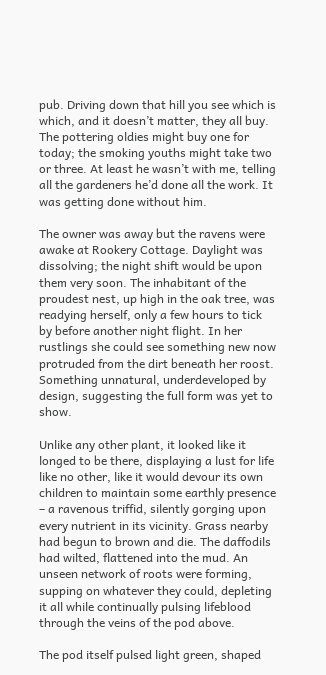pub. Driving down that hill you see which is which, and it doesn’t matter, they all buy. The pottering oldies might buy one for today; the smoking youths might take two or three. At least he wasn’t with me, telling all the gardeners he’d done all the work. It was getting done without him.

The owner was away but the ravens were awake at Rookery Cottage. Daylight was dissolving; the night shift would be upon them very soon. The inhabitant of the proudest nest, up high in the oak tree, was readying herself, only a few hours to tick by before another night flight. In her rustlings she could see something new now protruded from the dirt beneath her roost. Something unnatural, underdeveloped by design, suggesting the full form was yet to show.

Unlike any other plant, it looked like it longed to be there, displaying a lust for life like no other, like it would devour its own children to maintain some earthly presence – a ravenous triffid, silently gorging upon every nutrient in its vicinity. Grass nearby had begun to brown and die. The daffodils had wilted, flattened into the mud. An unseen network of roots were forming, supping on whatever they could, depleting it all while continually pulsing lifeblood through the veins of the pod above.

The pod itself pulsed light green, shaped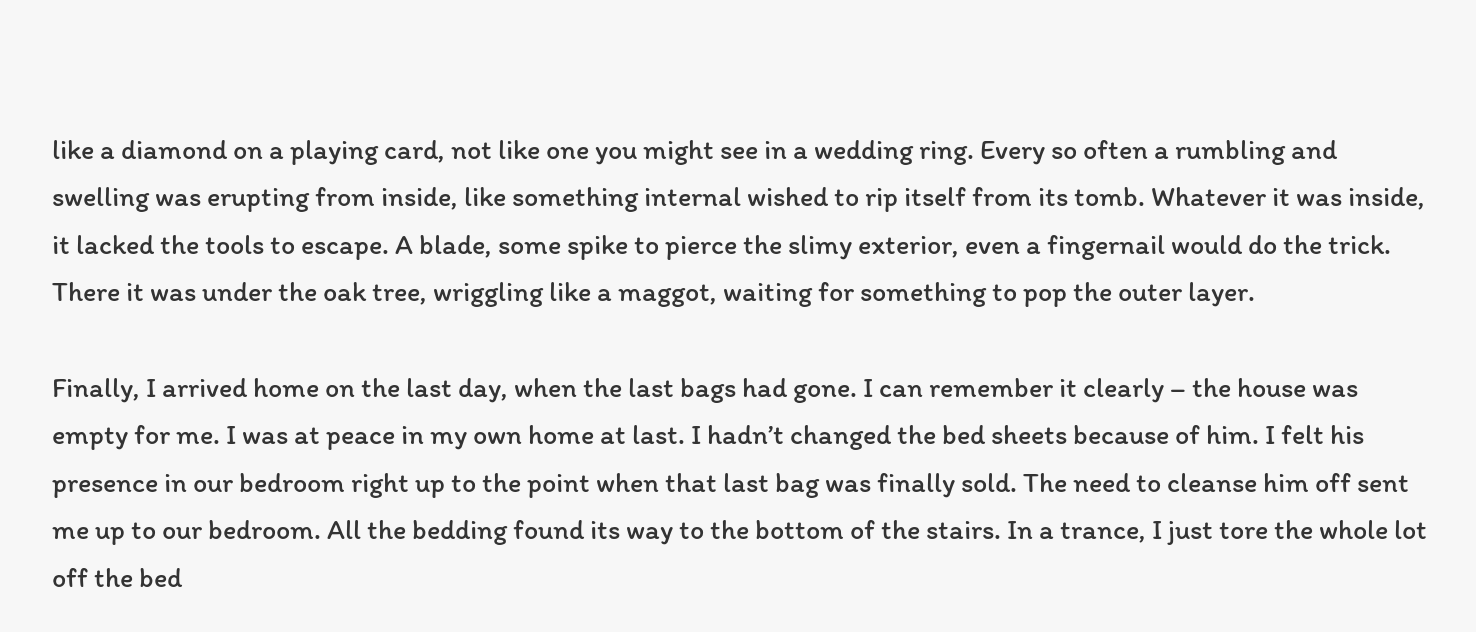like a diamond on a playing card, not like one you might see in a wedding ring. Every so often a rumbling and swelling was erupting from inside, like something internal wished to rip itself from its tomb. Whatever it was inside, it lacked the tools to escape. A blade, some spike to pierce the slimy exterior, even a fingernail would do the trick. There it was under the oak tree, wriggling like a maggot, waiting for something to pop the outer layer.

Finally, I arrived home on the last day, when the last bags had gone. I can remember it clearly – the house was empty for me. I was at peace in my own home at last. I hadn’t changed the bed sheets because of him. I felt his presence in our bedroom right up to the point when that last bag was finally sold. The need to cleanse him off sent me up to our bedroom. All the bedding found its way to the bottom of the stairs. In a trance, I just tore the whole lot off the bed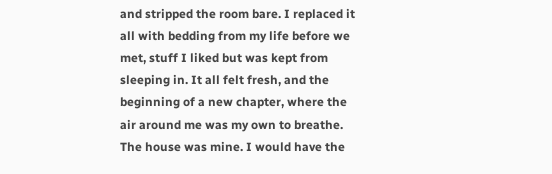and stripped the room bare. I replaced it all with bedding from my life before we met, stuff I liked but was kept from sleeping in. It all felt fresh, and the beginning of a new chapter, where the air around me was my own to breathe. The house was mine. I would have the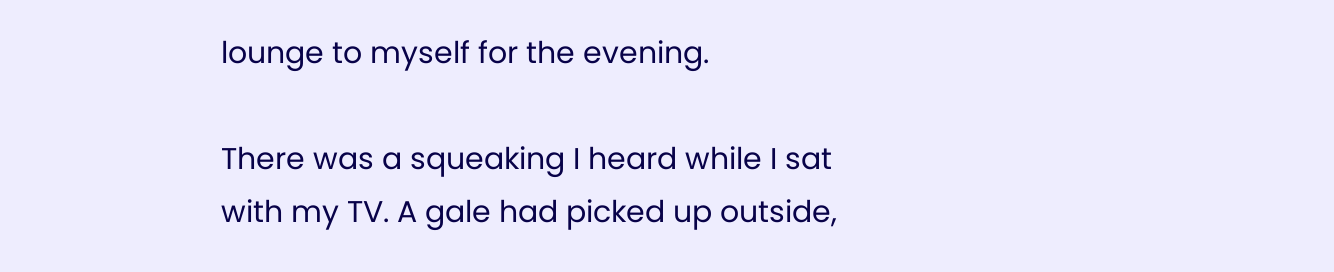lounge to myself for the evening.

There was a squeaking I heard while I sat with my TV. A gale had picked up outside,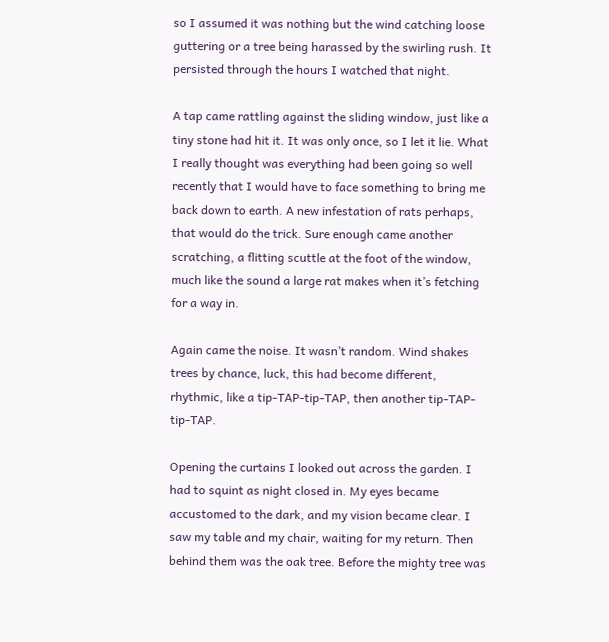so I assumed it was nothing but the wind catching loose guttering or a tree being harassed by the swirling rush. It persisted through the hours I watched that night.

A tap came rattling against the sliding window, just like a tiny stone had hit it. It was only once, so I let it lie. What I really thought was everything had been going so well recently that I would have to face something to bring me back down to earth. A new infestation of rats perhaps, that would do the trick. Sure enough came another scratching, a flitting scuttle at the foot of the window, much like the sound a large rat makes when it’s fetching for a way in.

Again came the noise. It wasn’t random. Wind shakes trees by chance, luck, this had become different, rhythmic, like a tip-TAP-tip-TAP, then another tip-TAP-tip-TAP.

Opening the curtains I looked out across the garden. I had to squint as night closed in. My eyes became accustomed to the dark, and my vision became clear. I saw my table and my chair, waiting for my return. Then behind them was the oak tree. Before the mighty tree was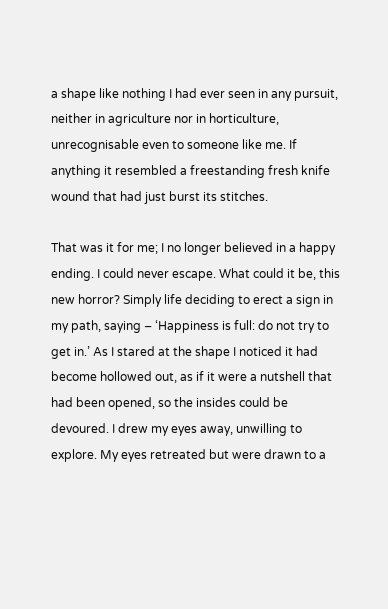a shape like nothing I had ever seen in any pursuit, neither in agriculture nor in horticulture, unrecognisable even to someone like me. If anything it resembled a freestanding fresh knife wound that had just burst its stitches.

That was it for me; I no longer believed in a happy ending. I could never escape. What could it be, this new horror? Simply life deciding to erect a sign in my path, saying – ‘Happiness is full: do not try to get in.’ As I stared at the shape I noticed it had become hollowed out, as if it were a nutshell that had been opened, so the insides could be devoured. I drew my eyes away, unwilling to explore. My eyes retreated but were drawn to a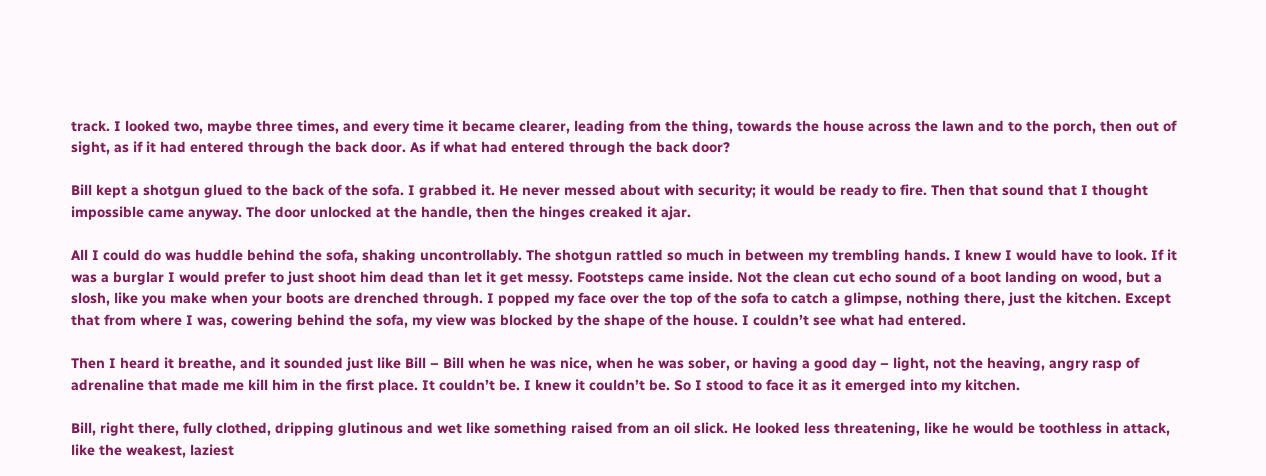track. I looked two, maybe three times, and every time it became clearer, leading from the thing, towards the house across the lawn and to the porch, then out of sight, as if it had entered through the back door. As if what had entered through the back door?

Bill kept a shotgun glued to the back of the sofa. I grabbed it. He never messed about with security; it would be ready to fire. Then that sound that I thought impossible came anyway. The door unlocked at the handle, then the hinges creaked it ajar.

All I could do was huddle behind the sofa, shaking uncontrollably. The shotgun rattled so much in between my trembling hands. I knew I would have to look. If it was a burglar I would prefer to just shoot him dead than let it get messy. Footsteps came inside. Not the clean cut echo sound of a boot landing on wood, but a slosh, like you make when your boots are drenched through. I popped my face over the top of the sofa to catch a glimpse, nothing there, just the kitchen. Except that from where I was, cowering behind the sofa, my view was blocked by the shape of the house. I couldn’t see what had entered.

Then I heard it breathe, and it sounded just like Bill – Bill when he was nice, when he was sober, or having a good day – light, not the heaving, angry rasp of adrenaline that made me kill him in the first place. It couldn’t be. I knew it couldn’t be. So I stood to face it as it emerged into my kitchen.

Bill, right there, fully clothed, dripping glutinous and wet like something raised from an oil slick. He looked less threatening, like he would be toothless in attack, like the weakest, laziest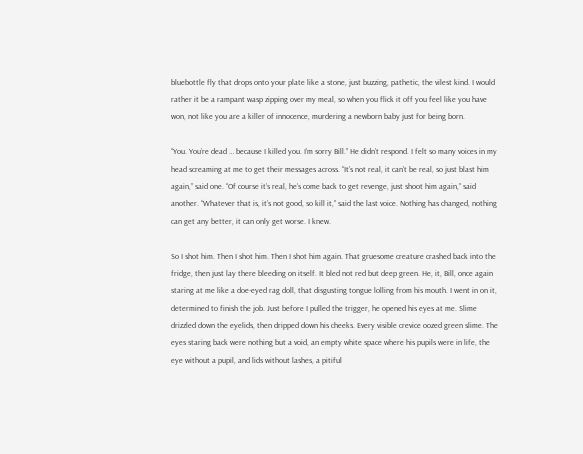bluebottle fly that drops onto your plate like a stone, just buzzing, pathetic, the vilest kind. I would rather it be a rampant wasp zipping over my meal, so when you flick it off you feel like you have won, not like you are a killer of innocence, murdering a newborn baby just for being born.

“You. You’re dead … because I killed you. I’m sorry Bill.” He didn’t respond. I felt so many voices in my head screaming at me to get their messages across. “It’s not real, it can’t be real, so just blast him again,” said one. “Of course it’s real, he’s come back to get revenge, just shoot him again,” said another. “Whatever that is, it’s not good, so kill it,” said the last voice. Nothing has changed, nothing can get any better, it can only get worse. I knew.

So I shot him. Then I shot him. Then I shot him again. That gruesome creature crashed back into the fridge, then just lay there bleeding on itself. It bled not red but deep green. He, it, Bill, once again staring at me like a doe-eyed rag doll, that disgusting tongue lolling from his mouth. I went in on it, determined to finish the job. Just before I pulled the trigger, he opened his eyes at me. Slime drizzled down the eyelids, then dripped down his cheeks. Every visible crevice oozed green slime. The eyes staring back were nothing but a void, an empty white space where his pupils were in life, the eye without a pupil, and lids without lashes, a pitiful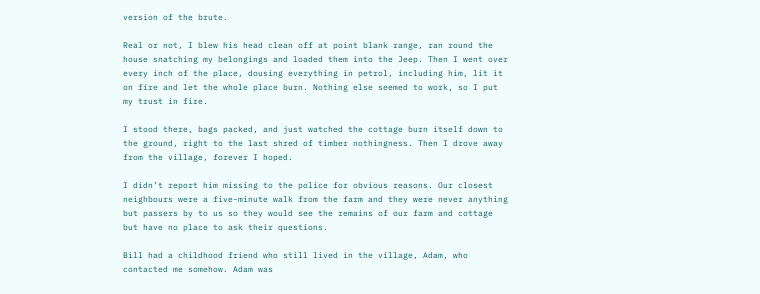version of the brute.

Real or not, I blew his head clean off at point blank range, ran round the house snatching my belongings and loaded them into the Jeep. Then I went over every inch of the place, dousing everything in petrol, including him, lit it on fire and let the whole place burn. Nothing else seemed to work, so I put my trust in fire.

I stood there, bags packed, and just watched the cottage burn itself down to the ground, right to the last shred of timber nothingness. Then I drove away from the village, forever I hoped.

I didn’t report him missing to the police for obvious reasons. Our closest neighbours were a five-minute walk from the farm and they were never anything but passers by to us so they would see the remains of our farm and cottage but have no place to ask their questions.

Bill had a childhood friend who still lived in the village, Adam, who contacted me somehow. Adam was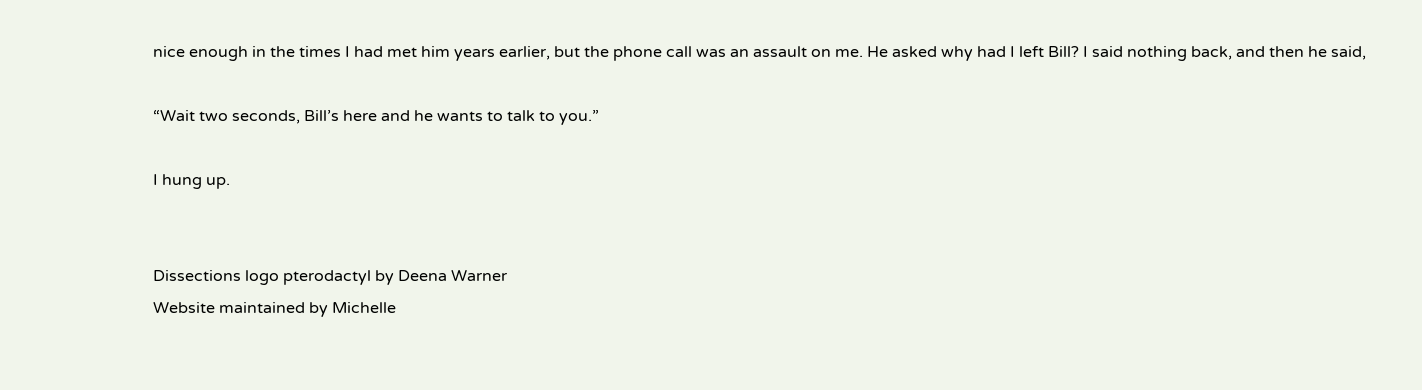nice enough in the times I had met him years earlier, but the phone call was an assault on me. He asked why had I left Bill? I said nothing back, and then he said,

“Wait two seconds, Bill’s here and he wants to talk to you.”

I hung up.


Dissections logo pterodactyl by Deena Warner
Website maintained by Michelle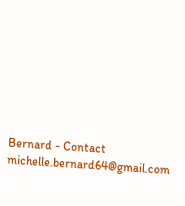Bernard - Contact michelle.bernard64@gmail.com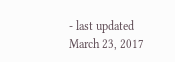- last updated March 23, 2017